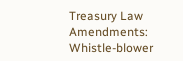Treasury Law Amendments: Whistle-blower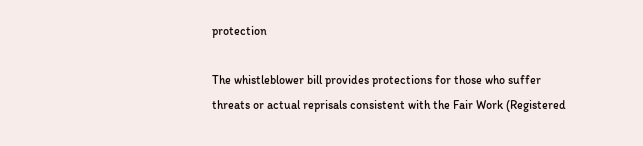protection

The whistleblower bill provides protections for those who suffer threats or actual reprisals consistent with the Fair Work (Registered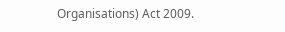Organisations) Act 2009.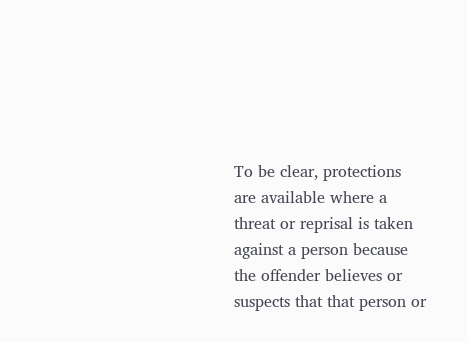To be clear, protections are available where a threat or reprisal is taken against a person because the offender believes or suspects that that person or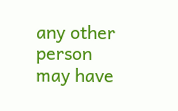any other person may have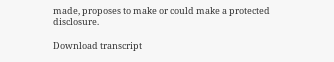made, proposes to make or could make a protected disclosure.

Download transcript